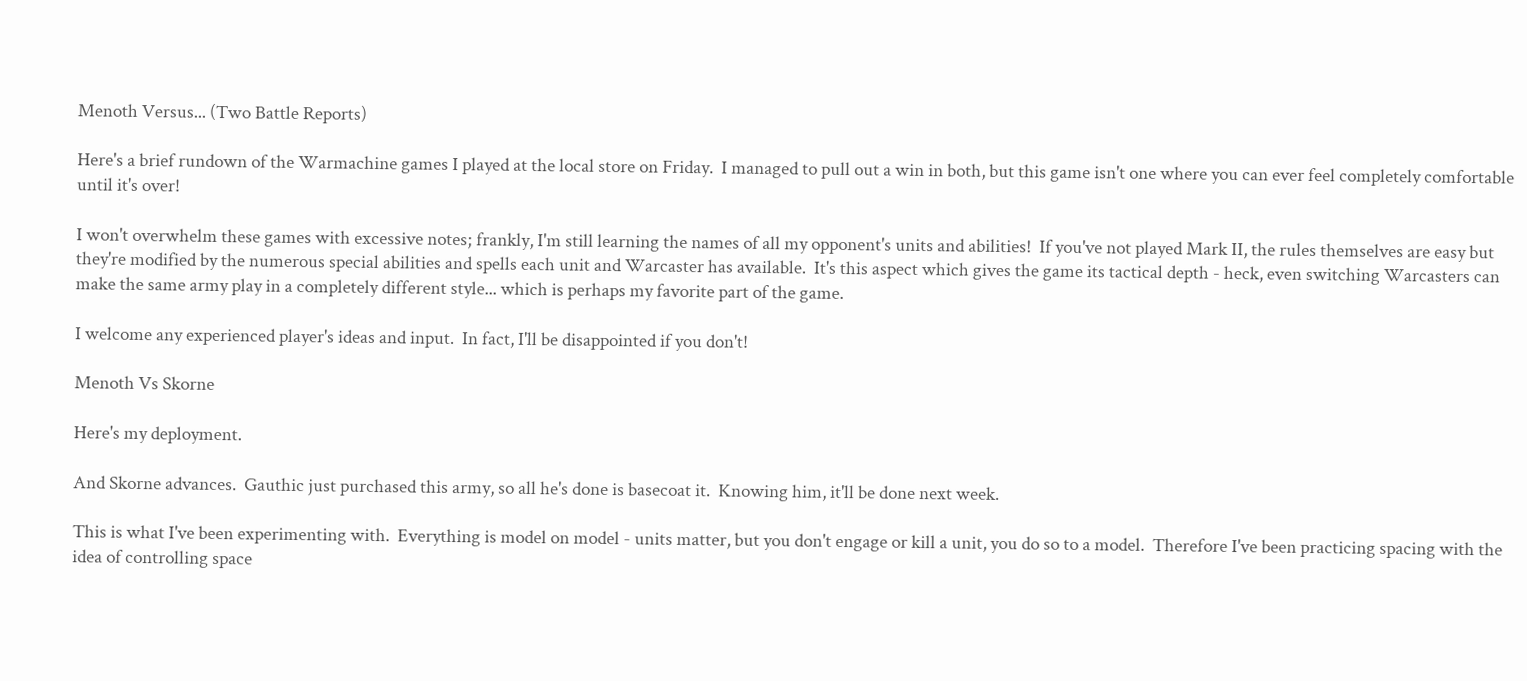Menoth Versus... (Two Battle Reports)

Here's a brief rundown of the Warmachine games I played at the local store on Friday.  I managed to pull out a win in both, but this game isn't one where you can ever feel completely comfortable until it's over!

I won't overwhelm these games with excessive notes; frankly, I'm still learning the names of all my opponent's units and abilities!  If you've not played Mark II, the rules themselves are easy but they're modified by the numerous special abilities and spells each unit and Warcaster has available.  It's this aspect which gives the game its tactical depth - heck, even switching Warcasters can make the same army play in a completely different style... which is perhaps my favorite part of the game.

I welcome any experienced player's ideas and input.  In fact, I'll be disappointed if you don't!

Menoth Vs Skorne

Here's my deployment.

And Skorne advances.  Gauthic just purchased this army, so all he's done is basecoat it.  Knowing him, it'll be done next week.

This is what I've been experimenting with.  Everything is model on model - units matter, but you don't engage or kill a unit, you do so to a model.  Therefore I've been practicing spacing with the idea of controlling space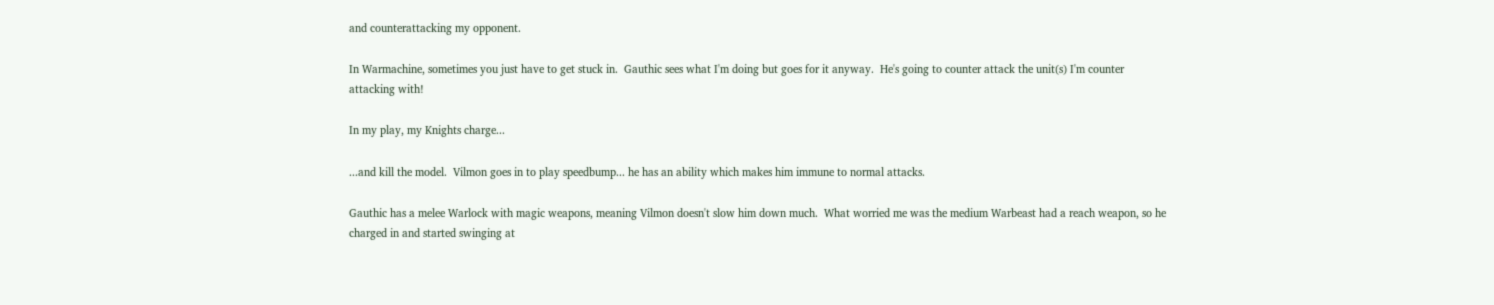and counterattacking my opponent.

In Warmachine, sometimes you just have to get stuck in.  Gauthic sees what I'm doing but goes for it anyway.  He's going to counter attack the unit(s) I'm counter attacking with!

In my play, my Knights charge...

...and kill the model.  Vilmon goes in to play speedbump... he has an ability which makes him immune to normal attacks.

Gauthic has a melee Warlock with magic weapons, meaning Vilmon doesn't slow him down much.  What worried me was the medium Warbeast had a reach weapon, so he charged in and started swinging at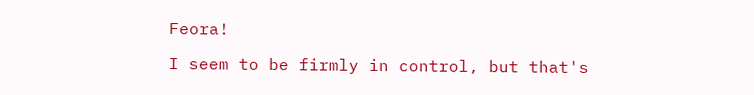Feora!

I seem to be firmly in control, but that's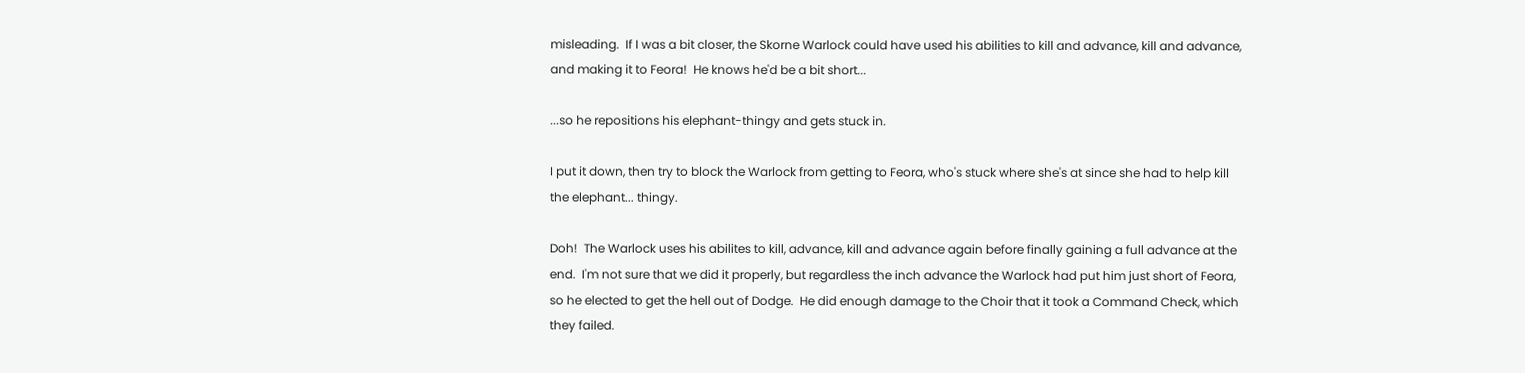misleading.  If I was a bit closer, the Skorne Warlock could have used his abilities to kill and advance, kill and advance, and making it to Feora!  He knows he'd be a bit short...

...so he repositions his elephant-thingy and gets stuck in.

I put it down, then try to block the Warlock from getting to Feora, who's stuck where she's at since she had to help kill the elephant... thingy.

Doh!  The Warlock uses his abilites to kill, advance, kill and advance again before finally gaining a full advance at the end.  I'm not sure that we did it properly, but regardless the inch advance the Warlock had put him just short of Feora, so he elected to get the hell out of Dodge.  He did enough damage to the Choir that it took a Command Check, which they failed.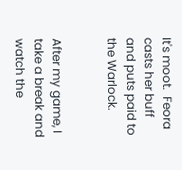It's moot.  Feora casts her buff and puts paid to the Warlock.


After my game, I take a break and watch the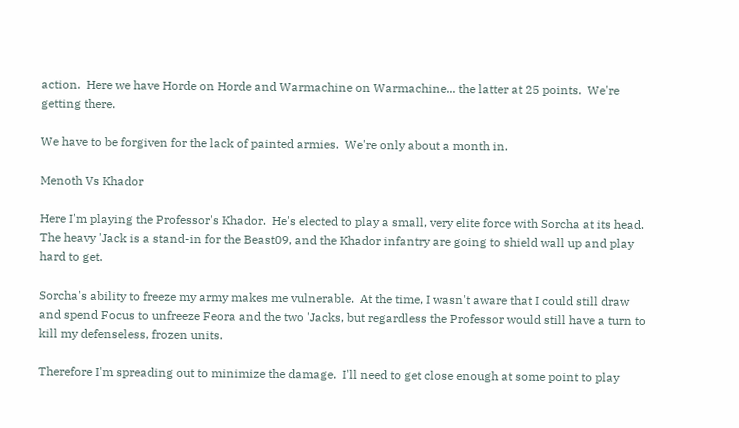action.  Here we have Horde on Horde and Warmachine on Warmachine... the latter at 25 points.  We're getting there.

We have to be forgiven for the lack of painted armies.  We're only about a month in.

Menoth Vs Khador

Here I'm playing the Professor's Khador.  He's elected to play a small, very elite force with Sorcha at its head.  The heavy 'Jack is a stand-in for the Beast09, and the Khador infantry are going to shield wall up and play hard to get.

Sorcha's ability to freeze my army makes me vulnerable.  At the time, I wasn't aware that I could still draw and spend Focus to unfreeze Feora and the two 'Jacks, but regardless the Professor would still have a turn to kill my defenseless, frozen units.

Therefore I'm spreading out to minimize the damage.  I'll need to get close enough at some point to play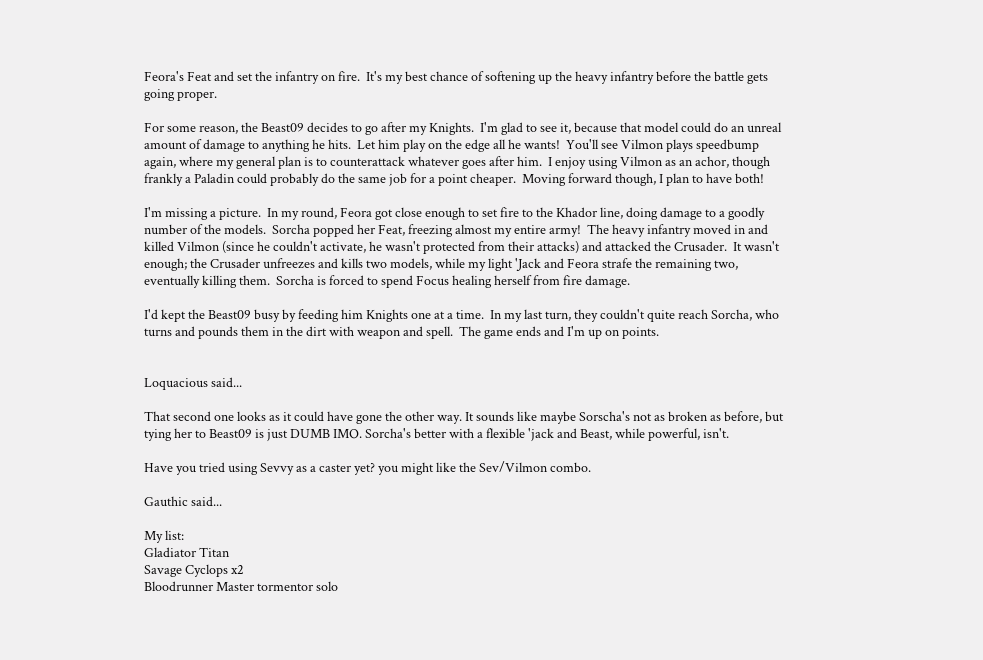Feora's Feat and set the infantry on fire.  It's my best chance of softening up the heavy infantry before the battle gets going proper.

For some reason, the Beast09 decides to go after my Knights.  I'm glad to see it, because that model could do an unreal amount of damage to anything he hits.  Let him play on the edge all he wants!  You'll see Vilmon plays speedbump again, where my general plan is to counterattack whatever goes after him.  I enjoy using Vilmon as an achor, though frankly a Paladin could probably do the same job for a point cheaper.  Moving forward though, I plan to have both!

I'm missing a picture.  In my round, Feora got close enough to set fire to the Khador line, doing damage to a goodly number of the models.  Sorcha popped her Feat, freezing almost my entire army!  The heavy infantry moved in and killed Vilmon (since he couldn't activate, he wasn't protected from their attacks) and attacked the Crusader.  It wasn't enough; the Crusader unfreezes and kills two models, while my light 'Jack and Feora strafe the remaining two, eventually killing them.  Sorcha is forced to spend Focus healing herself from fire damage.

I'd kept the Beast09 busy by feeding him Knights one at a time.  In my last turn, they couldn't quite reach Sorcha, who turns and pounds them in the dirt with weapon and spell.  The game ends and I'm up on points.


Loquacious said...

That second one looks as it could have gone the other way. It sounds like maybe Sorscha's not as broken as before, but tying her to Beast09 is just DUMB IMO. Sorcha's better with a flexible 'jack and Beast, while powerful, isn't.

Have you tried using Sevvy as a caster yet? you might like the Sev/Vilmon combo.

Gauthic said...

My list:
Gladiator Titan
Savage Cyclops x2
Bloodrunner Master tormentor solo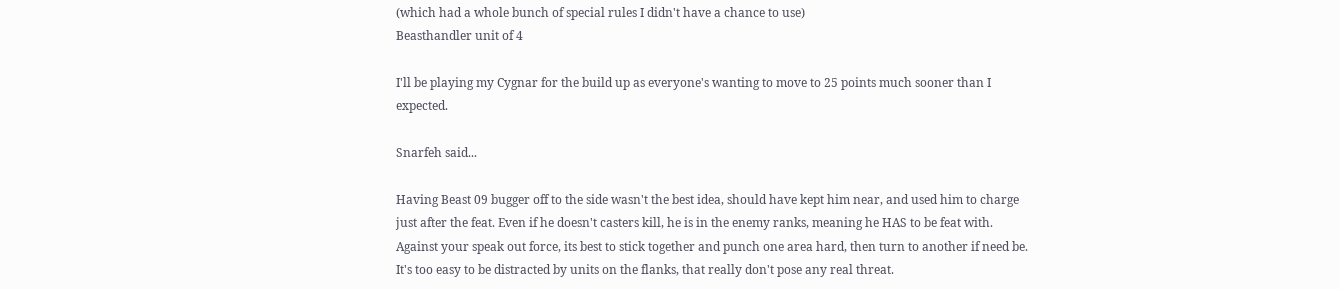(which had a whole bunch of special rules I didn't have a chance to use)
Beasthandler unit of 4

I'll be playing my Cygnar for the build up as everyone's wanting to move to 25 points much sooner than I expected.

Snarfeh said...

Having Beast 09 bugger off to the side wasn't the best idea, should have kept him near, and used him to charge just after the feat. Even if he doesn't casters kill, he is in the enemy ranks, meaning he HAS to be feat with.
Against your speak out force, its best to stick together and punch one area hard, then turn to another if need be. It's too easy to be distracted by units on the flanks, that really don't pose any real threat.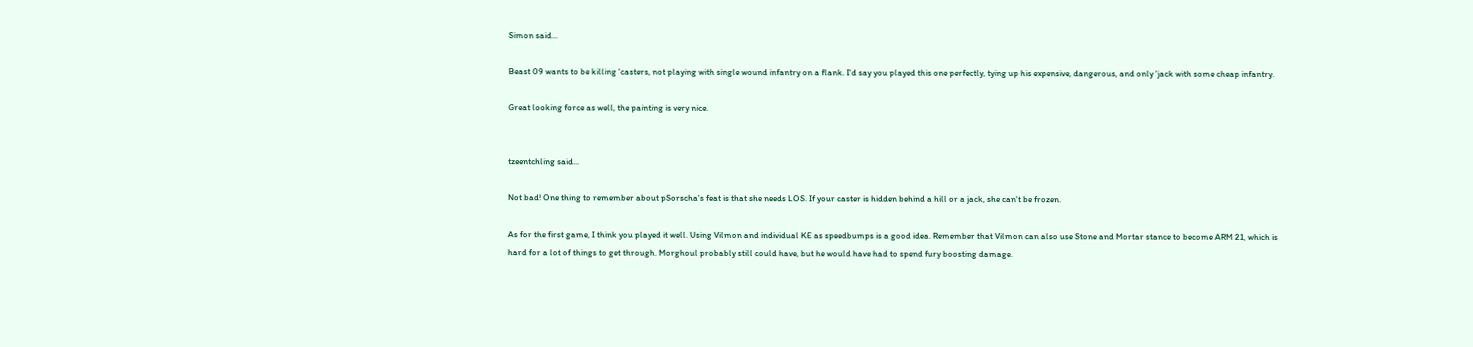Simon said...

Beast 09 wants to be killing 'casters, not playing with single wound infantry on a flank. I'd say you played this one perfectly, tying up his expensive, dangerous, and only 'jack with some cheap infantry.

Great looking force as well, the painting is very nice.


tzeentchling said...

Not bad! One thing to remember about pSorscha's feat is that she needs LOS. If your caster is hidden behind a hill or a jack, she can't be frozen.

As for the first game, I think you played it well. Using Vilmon and individual KE as speedbumps is a good idea. Remember that Vilmon can also use Stone and Mortar stance to become ARM 21, which is hard for a lot of things to get through. Morghoul probably still could have, but he would have had to spend fury boosting damage.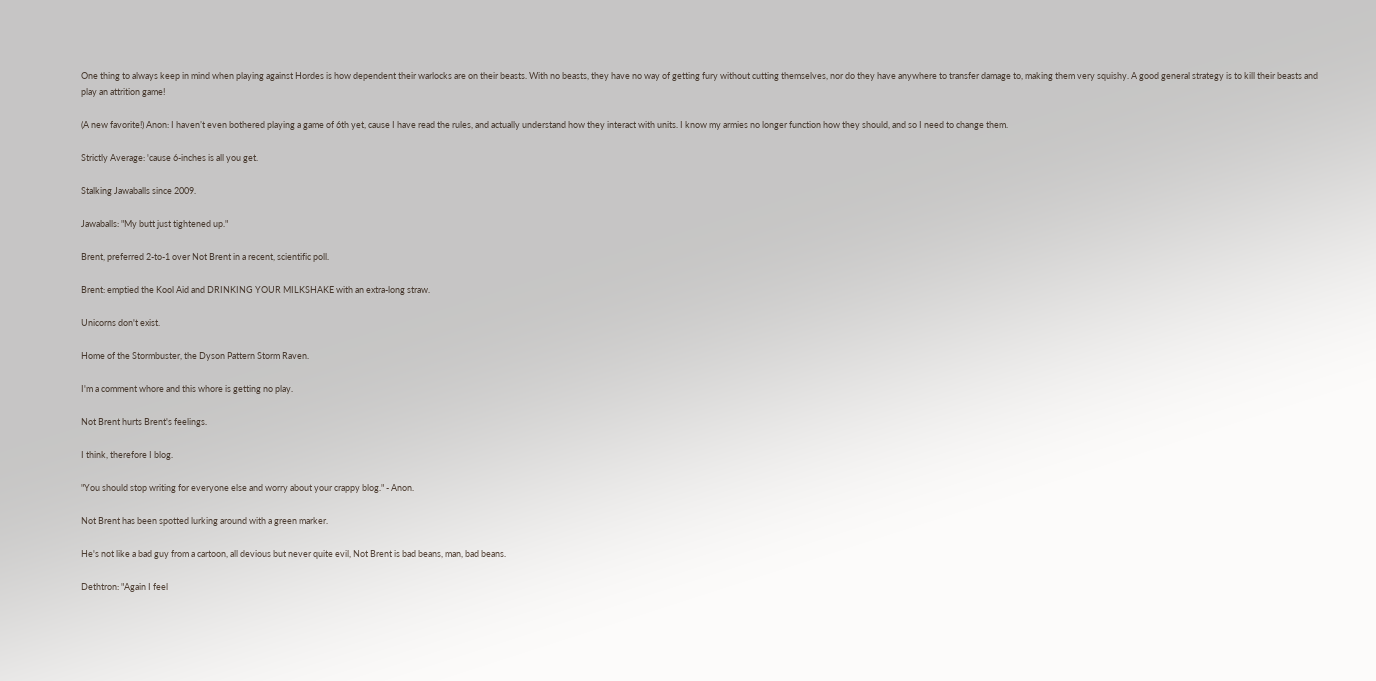One thing to always keep in mind when playing against Hordes is how dependent their warlocks are on their beasts. With no beasts, they have no way of getting fury without cutting themselves, nor do they have anywhere to transfer damage to, making them very squishy. A good general strategy is to kill their beasts and play an attrition game!

(A new favorite!) Anon: I haven’t even bothered playing a game of 6th yet, cause I have read the rules, and actually understand how they interact with units. I know my armies no longer function how they should, and so I need to change them.

Strictly Average: 'cause 6-inches is all you get.

Stalking Jawaballs since 2009.

Jawaballs: "My butt just tightened up."

Brent, preferred 2-to-1 over Not Brent in a recent, scientific poll.

Brent: emptied the Kool Aid and DRINKING YOUR MILKSHAKE with an extra-long straw.

Unicorns don't exist.

Home of the Stormbuster, the Dyson Pattern Storm Raven.

I'm a comment whore and this whore is getting no play.

Not Brent hurts Brent's feelings.

I think, therefore I blog.

"You should stop writing for everyone else and worry about your crappy blog." - Anon.

Not Brent has been spotted lurking around with a green marker.

He's not like a bad guy from a cartoon, all devious but never quite evil, Not Brent is bad beans, man, bad beans.

Dethtron: "Again I feel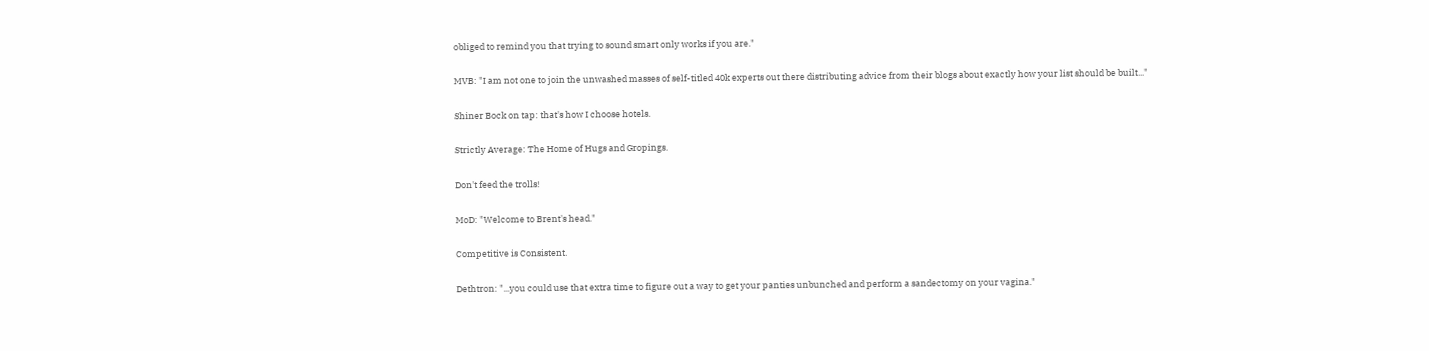obliged to remind you that trying to sound smart only works if you are."

MVB: "I am not one to join the unwashed masses of self-titled 40k experts out there distributing advice from their blogs about exactly how your list should be built..."

Shiner Bock on tap: that's how I choose hotels.

Strictly Average: The Home of Hugs and Gropings.

Don't feed the trolls!

MoD: "Welcome to Brent's head."

Competitive is Consistent.

Dethtron: "...you could use that extra time to figure out a way to get your panties unbunched and perform a sandectomy on your vagina."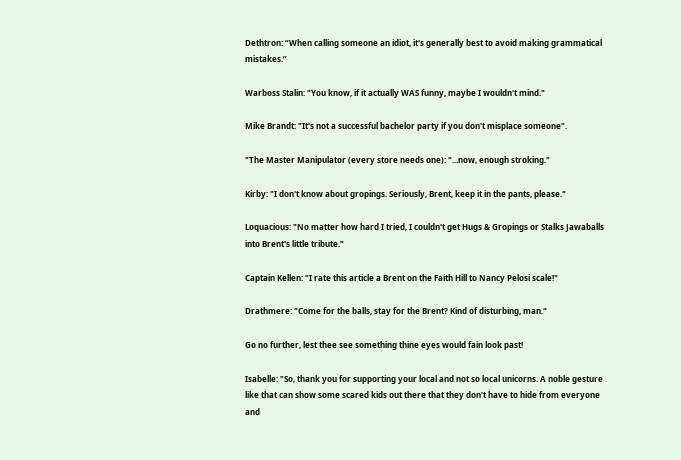Dethtron: “When calling someone an idiot, it's generally best to avoid making grammatical mistakes.”

Warboss Stalin: "You know, if it actually WAS funny, maybe I wouldn't mind."

Mike Brandt: "It's not a successful bachelor party if you don't misplace someone".

"The Master Manipulator (every store needs one): "...now, enough stroking."

Kirby: "I don't know about gropings. Seriously, Brent, keep it in the pants, please."

Loquacious: "No matter how hard I tried, I couldn't get Hugs & Gropings or Stalks Jawaballs into Brent's little tribute."

Captain Kellen: "I rate this article a Brent on the Faith Hill to Nancy Pelosi scale!"

Drathmere: "Come for the balls, stay for the Brent? Kind of disturbing, man."

Go no further, lest thee see something thine eyes would fain look past!

Isabelle: "So, thank you for supporting your local and not so local unicorns. A noble gesture like that can show some scared kids out there that they don't have to hide from everyone and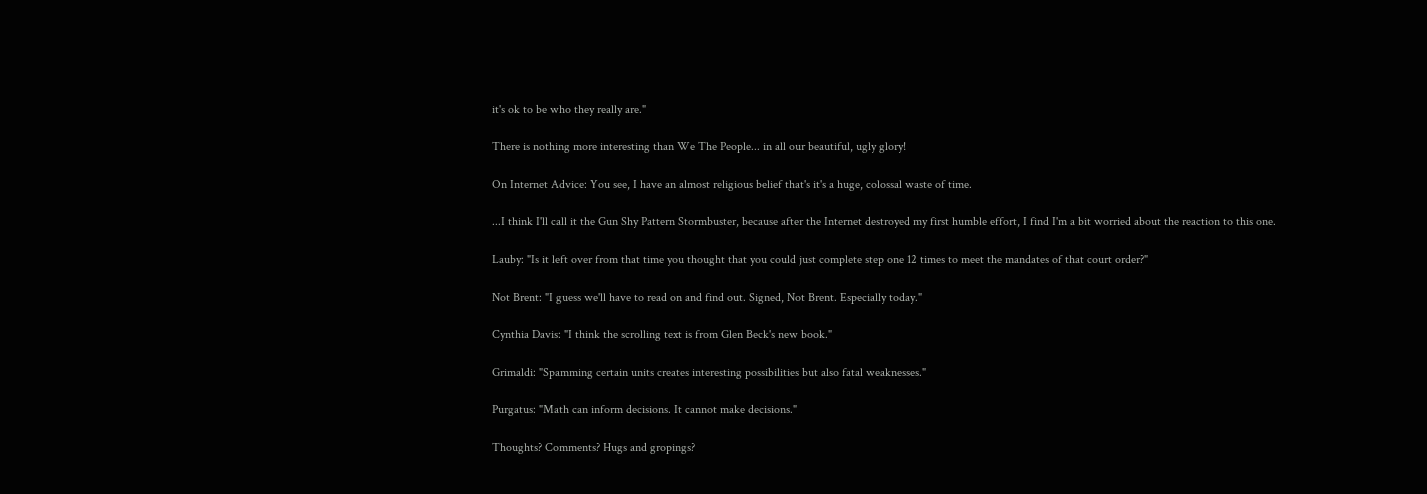it's ok to be who they really are."

There is nothing more interesting than We The People... in all our beautiful, ugly glory!

On Internet Advice: You see, I have an almost religious belief that's it's a huge, colossal waste of time.

...I think I'll call it the Gun Shy Pattern Stormbuster, because after the Internet destroyed my first humble effort, I find I'm a bit worried about the reaction to this one.

Lauby: "Is it left over from that time you thought that you could just complete step one 12 times to meet the mandates of that court order?"

Not Brent: "I guess we'll have to read on and find out. Signed, Not Brent. Especially today."

Cynthia Davis: "I think the scrolling text is from Glen Beck's new book."

Grimaldi: "Spamming certain units creates interesting possibilities but also fatal weaknesses."

Purgatus: "Math can inform decisions. It cannot make decisions."

Thoughts? Comments? Hugs and gropings?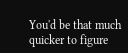You'd be that much quicker to figure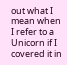out what I mean when I refer to a Unicorn if I covered it in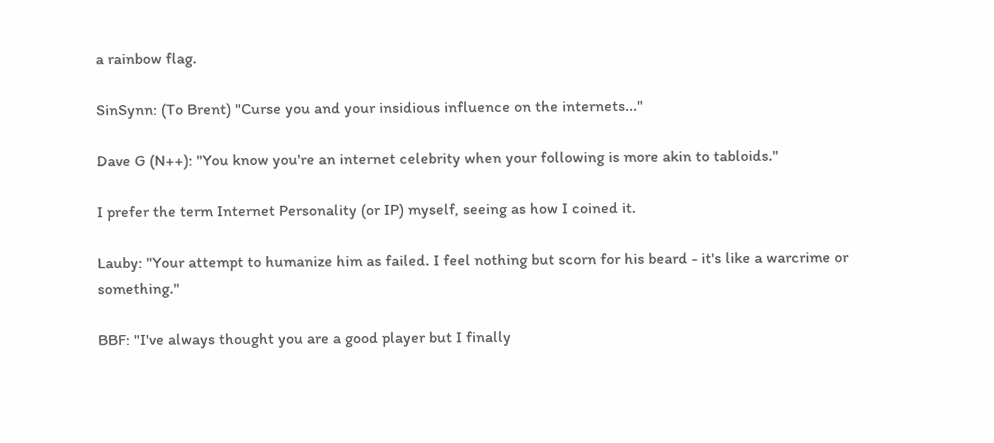a rainbow flag.

SinSynn: (To Brent) "Curse you and your insidious influence on the internets..."

Dave G (N++): "You know you're an internet celebrity when your following is more akin to tabloids."

I prefer the term Internet Personality (or IP) myself, seeing as how I coined it.

Lauby: "Your attempt to humanize him as failed. I feel nothing but scorn for his beard - it's like a warcrime or something."

BBF: "I've always thought you are a good player but I finally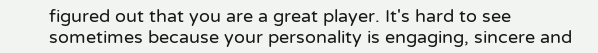figured out that you are a great player. It's hard to see sometimes because your personality is engaging, sincere and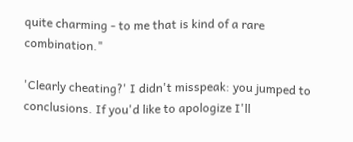quite charming - to me that is kind of a rare combination."

'Clearly cheating?' I didn't misspeak: you jumped to conclusions. If you'd like to apologize I'll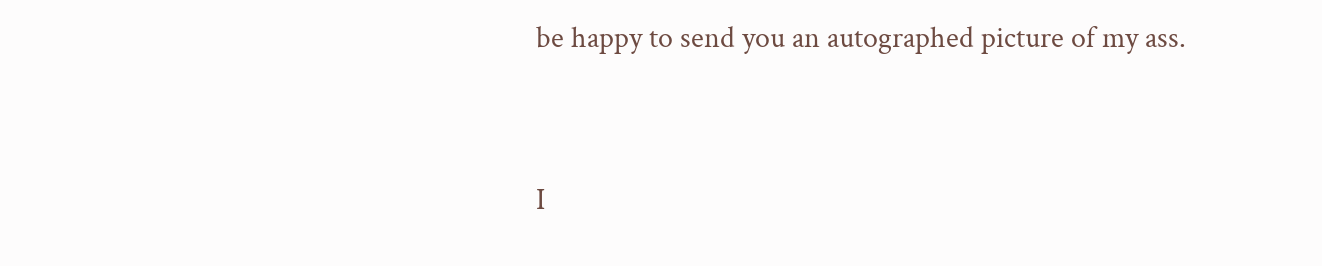be happy to send you an autographed picture of my ass.


I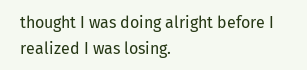thought I was doing alright before I realized I was losing.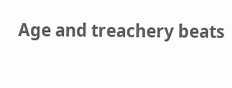Age and treachery beats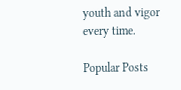youth and vigor every time.

Popular Posts